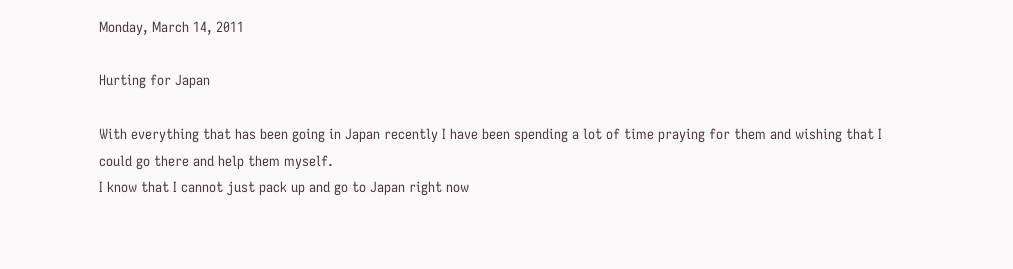Monday, March 14, 2011

Hurting for Japan

With everything that has been going in Japan recently I have been spending a lot of time praying for them and wishing that I could go there and help them myself.
I know that I cannot just pack up and go to Japan right now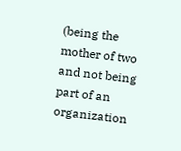(being the mother of two and not being part of an organization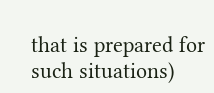that is prepared for such situations)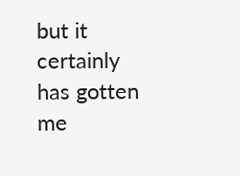but it certainly has gotten me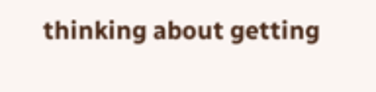thinking about getting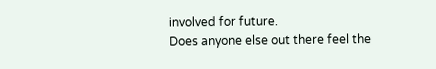involved for future.
Does anyone else out there feel the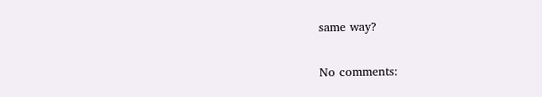same way?

No comments: